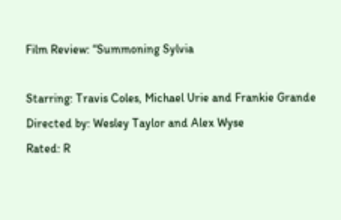Film Review: “Summoning Sylvia

Starring: Travis Coles, Michael Urie and Frankie Grande
Directed by: Wesley Taylor and Alex Wyse
Rated: R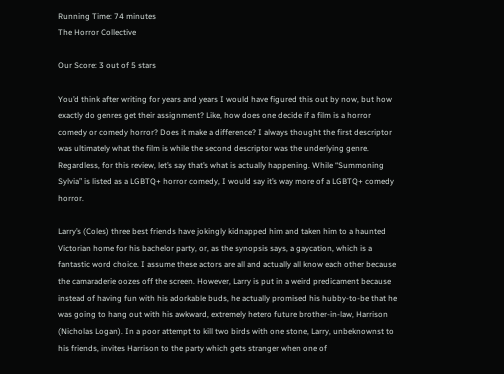Running Time: 74 minutes
The Horror Collective

Our Score: 3 out of 5 stars

You’d think after writing for years and years I would have figured this out by now, but how exactly do genres get their assignment? Like, how does one decide if a film is a horror comedy or comedy horror? Does it make a difference? I always thought the first descriptor was ultimately what the film is while the second descriptor was the underlying genre. Regardless, for this review, let’s say that’s what is actually happening. While “Summoning Sylvia” is listed as a LGBTQ+ horror comedy, I would say it’s way more of a LGBTQ+ comedy horror.

Larry’s (Coles) three best friends have jokingly kidnapped him and taken him to a haunted Victorian home for his bachelor party, or, as the synopsis says, a gaycation, which is a fantastic word choice. I assume these actors are all and actually all know each other because the camaraderie oozes off the screen. However, Larry is put in a weird predicament because instead of having fun with his adorkable buds, he actually promised his hubby-to-be that he was going to hang out with his awkward, extremely hetero future brother-in-law, Harrison (Nicholas Logan). In a poor attempt to kill two birds with one stone, Larry, unbeknownst to his friends, invites Harrison to the party which gets stranger when one of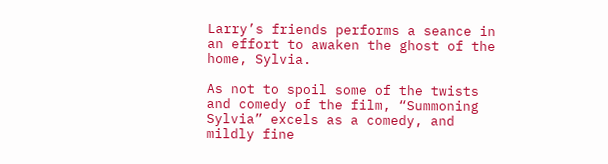Larry’s friends performs a seance in an effort to awaken the ghost of the home, Sylvia.

As not to spoil some of the twists and comedy of the film, “Summoning Sylvia” excels as a comedy, and mildly fine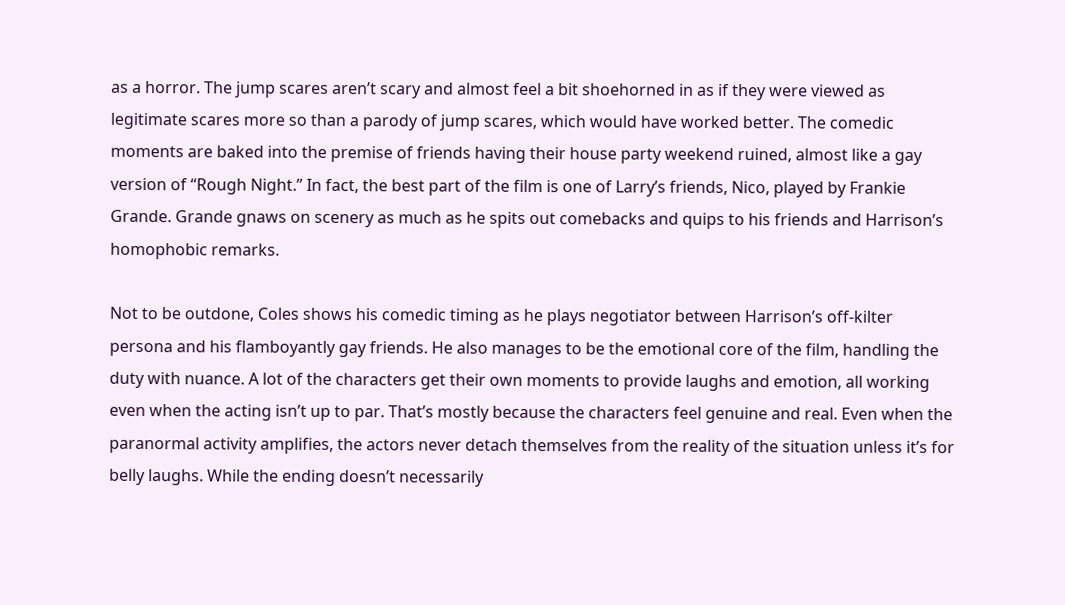as a horror. The jump scares aren’t scary and almost feel a bit shoehorned in as if they were viewed as legitimate scares more so than a parody of jump scares, which would have worked better. The comedic moments are baked into the premise of friends having their house party weekend ruined, almost like a gay version of “Rough Night.” In fact, the best part of the film is one of Larry’s friends, Nico, played by Frankie Grande. Grande gnaws on scenery as much as he spits out comebacks and quips to his friends and Harrison’s homophobic remarks.

Not to be outdone, Coles shows his comedic timing as he plays negotiator between Harrison’s off-kilter persona and his flamboyantly gay friends. He also manages to be the emotional core of the film, handling the duty with nuance. A lot of the characters get their own moments to provide laughs and emotion, all working even when the acting isn’t up to par. That’s mostly because the characters feel genuine and real. Even when the paranormal activity amplifies, the actors never detach themselves from the reality of the situation unless it’s for belly laughs. While the ending doesn’t necessarily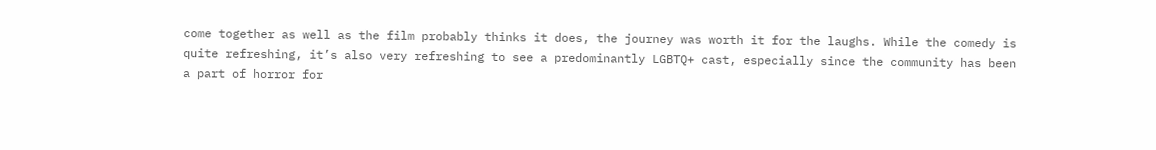come together as well as the film probably thinks it does, the journey was worth it for the laughs. While the comedy is quite refreshing, it’s also very refreshing to see a predominantly LGBTQ+ cast, especially since the community has been a part of horror for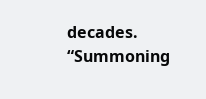decades. “Summoning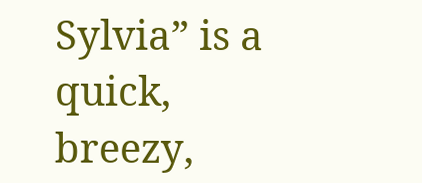Sylvia” is a quick, breezy,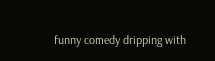funny comedy dripping with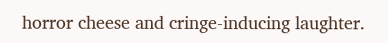horror cheese and cringe-inducing laughter.